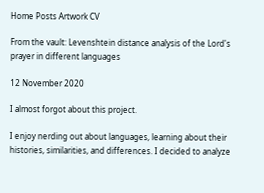Home Posts Artwork CV

From the vault: Levenshtein distance analysis of the Lord's prayer in different languages

12 November 2020

I almost forgot about this project.

I enjoy nerding out about languages, learning about their histories, similarities, and differences. I decided to analyze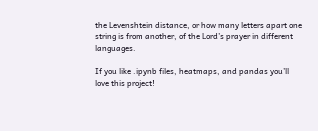the Levenshtein distance, or how many letters apart one string is from another, of the Lord’s prayer in different languages.

If you like .ipynb files, heatmaps, and pandas you’ll love this project!